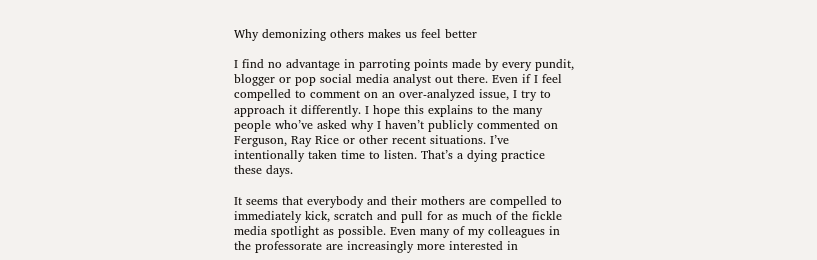Why demonizing others makes us feel better

I find no advantage in parroting points made by every pundit, blogger or pop social media analyst out there. Even if I feel compelled to comment on an over-analyzed issue, I try to approach it differently. I hope this explains to the many people who’ve asked why I haven’t publicly commented on Ferguson, Ray Rice or other recent situations. I’ve intentionally taken time to listen. That’s a dying practice these days.

It seems that everybody and their mothers are compelled to immediately kick, scratch and pull for as much of the fickle media spotlight as possible. Even many of my colleagues in the professorate are increasingly more interested in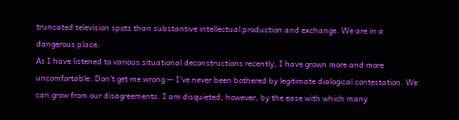truncated television spots than substantive intellectual production and exchange. We are in a dangerous place.
As I have listened to various situational deconstructions recently, I have grown more and more uncomfortable. Don’t get me wrong — I’ve never been bothered by legitimate dialogical contestation. We can grow from our disagreements. I am disquieted, however, by the ease with which many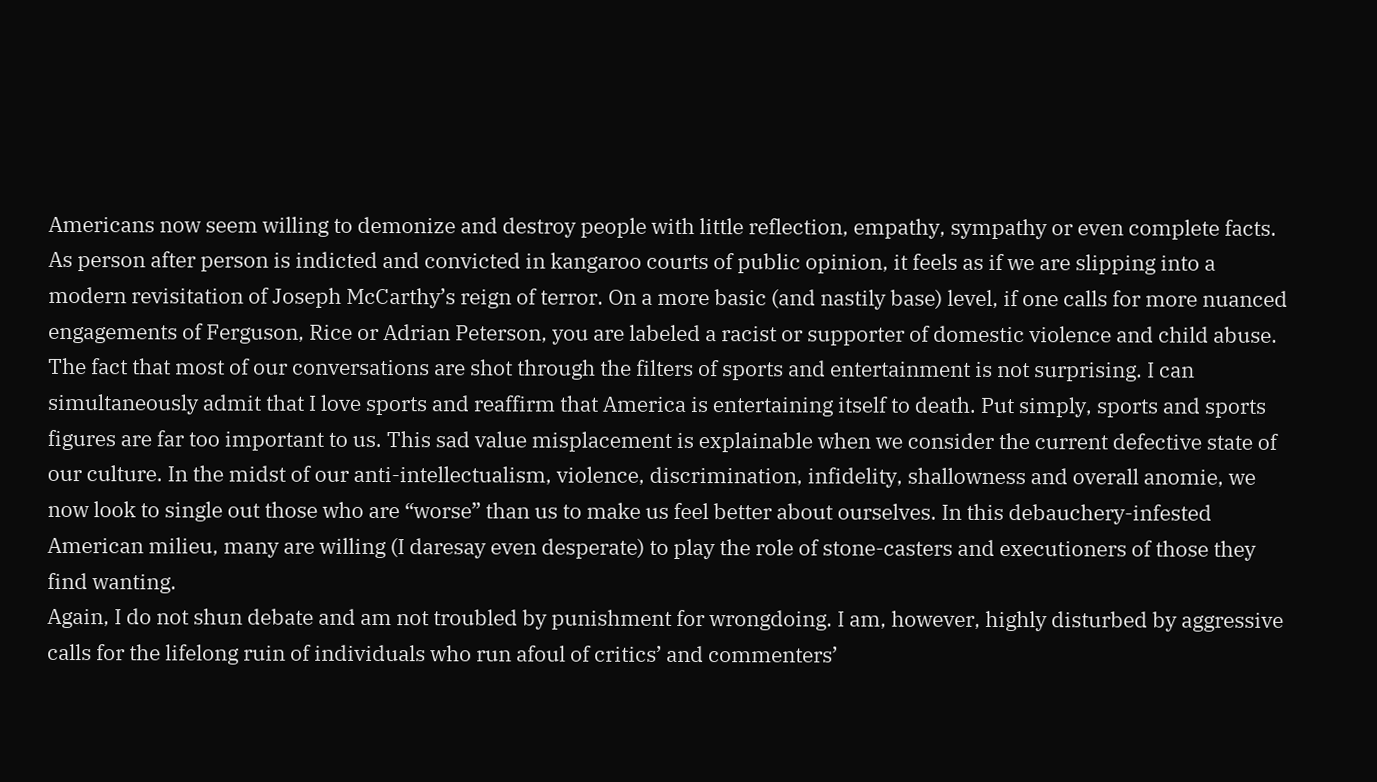Americans now seem willing to demonize and destroy people with little reflection, empathy, sympathy or even complete facts.
As person after person is indicted and convicted in kangaroo courts of public opinion, it feels as if we are slipping into a modern revisitation of Joseph McCarthy’s reign of terror. On a more basic (and nastily base) level, if one calls for more nuanced engagements of Ferguson, Rice or Adrian Peterson, you are labeled a racist or supporter of domestic violence and child abuse.
The fact that most of our conversations are shot through the filters of sports and entertainment is not surprising. I can simultaneously admit that I love sports and reaffirm that America is entertaining itself to death. Put simply, sports and sports figures are far too important to us. This sad value misplacement is explainable when we consider the current defective state of our culture. In the midst of our anti-intellectualism, violence, discrimination, infidelity, shallowness and overall anomie, we now look to single out those who are “worse” than us to make us feel better about ourselves. In this debauchery-infested American milieu, many are willing (I daresay even desperate) to play the role of stone-casters and executioners of those they find wanting.
Again, I do not shun debate and am not troubled by punishment for wrongdoing. I am, however, highly disturbed by aggressive calls for the lifelong ruin of individuals who run afoul of critics’ and commenters’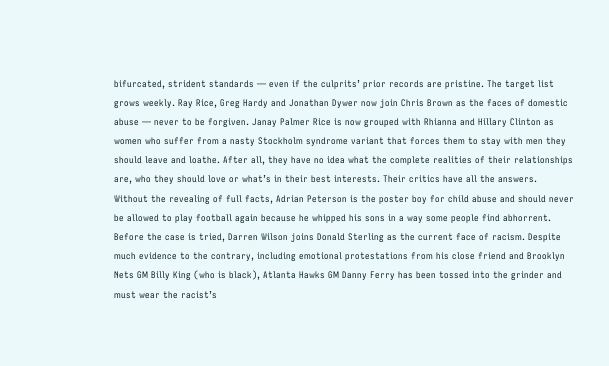bifurcated, strident standards — even if the culprits’ prior records are pristine. The target list grows weekly. Ray Rice, Greg Hardy and Jonathan Dywer now join Chris Brown as the faces of domestic abuse — never to be forgiven. Janay Palmer Rice is now grouped with Rhianna and Hillary Clinton as women who suffer from a nasty Stockholm syndrome variant that forces them to stay with men they should leave and loathe. After all, they have no idea what the complete realities of their relationships are, who they should love or what’s in their best interests. Their critics have all the answers.
Without the revealing of full facts, Adrian Peterson is the poster boy for child abuse and should never be allowed to play football again because he whipped his sons in a way some people find abhorrent. Before the case is tried, Darren Wilson joins Donald Sterling as the current face of racism. Despite much evidence to the contrary, including emotional protestations from his close friend and Brooklyn Nets GM Billy King (who is black), Atlanta Hawks GM Danny Ferry has been tossed into the grinder and must wear the racist’s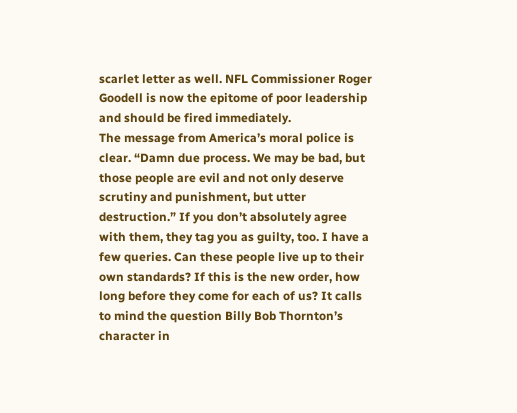scarlet letter as well. NFL Commissioner Roger Goodell is now the epitome of poor leadership and should be fired immediately.
The message from America’s moral police is clear. “Damn due process. We may be bad, but those people are evil and not only deserve scrutiny and punishment, but utter destruction.” If you don’t absolutely agree with them, they tag you as guilty, too. I have a few queries. Can these people live up to their own standards? If this is the new order, how long before they come for each of us? It calls to mind the question Billy Bob Thornton’s character in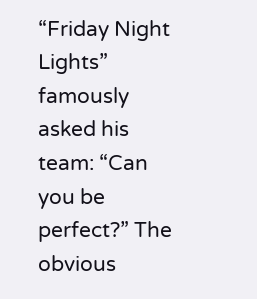“Friday Night Lights” famously asked his team: “Can you be perfect?” The obvious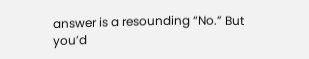answer is a resounding “No.” But you’d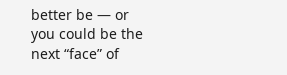better be — or you could be the next “face” of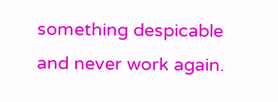something despicable and never work again.